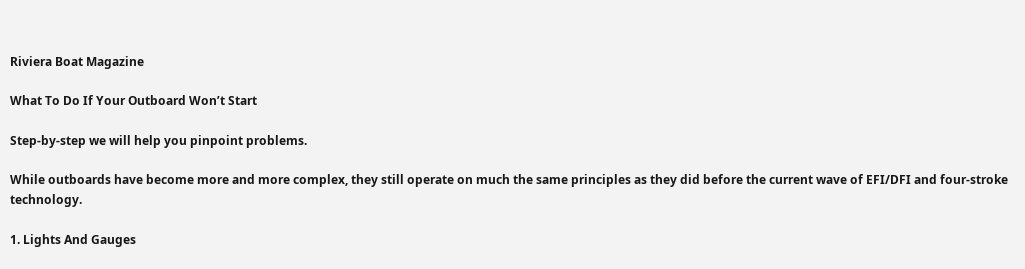Riviera Boat Magazine

What To Do If Your Outboard Won’t Start

Step-by-step we will help you pinpoint problems.

While outboards have become more and more complex, they still operate on much the same principles as they did before the current wave of EFI/DFI and four-stroke technology.

1. Lights And Gauges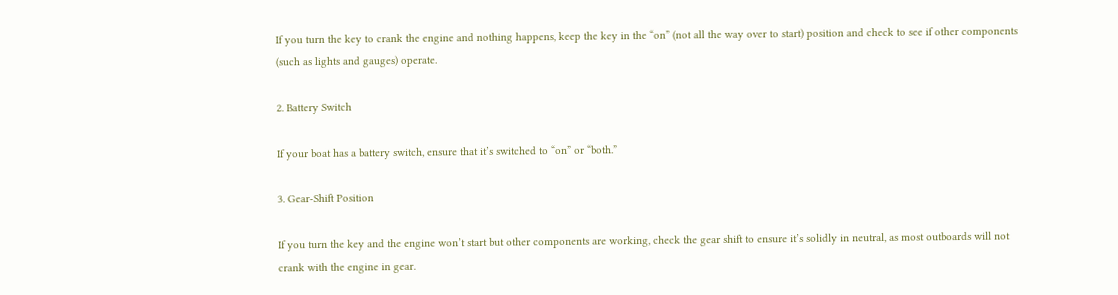If you turn the key to crank the engine and nothing happens, keep the key in the “on” (not all the way over to start) position and check to see if other components (such as lights and gauges) operate.

2. Battery Switch

If your boat has a battery switch, ensure that it’s switched to “on” or “both.”

3. Gear-Shift Position

If you turn the key and the engine won’t start but other components are working, check the gear shift to ensure it’s solidly in neutral, as most outboards will not crank with the engine in gear.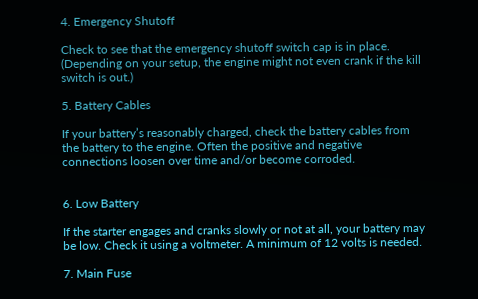4. Emergency Shutoff

Check to see that the emergency shutoff switch cap is in place. (Depending on your setup, the engine might not even crank if the kill switch is out.)

5. Battery Cables

If your battery’s reasonably charged, check the battery cables from the battery to the engine. Often the positive and negative connections loosen over time and/or become corroded.


6. Low Battery

If the starter engages and cranks slowly or not at all, your battery may be low. Check it using a voltmeter. A minimum of 12 volts is needed.

7. Main Fuse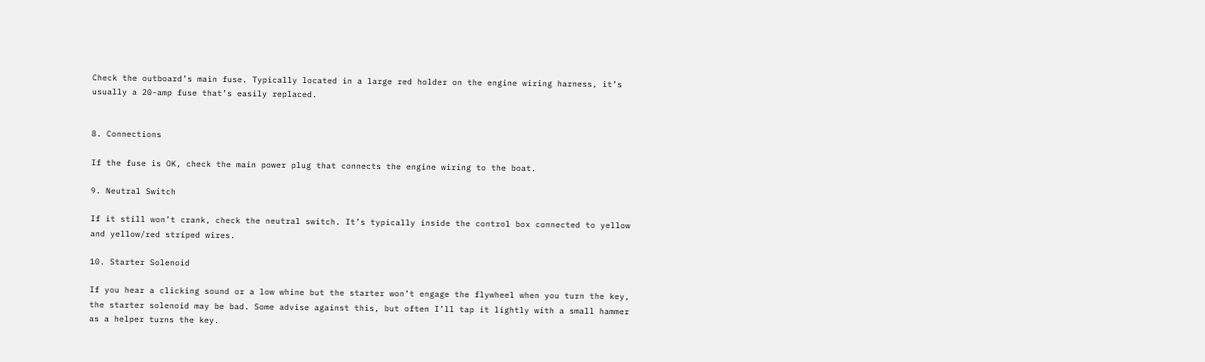Check the outboard’s main fuse. Typically located in a large red holder on the engine wiring harness, it’s usually a 20-amp fuse that’s easily replaced.


8. Connections

If the fuse is OK, check the main power plug that connects the engine wiring to the boat.

9. Neutral Switch

If it still won’t crank, check the neutral switch. It’s typically inside the control box connected to yellow and yellow/red striped wires.

10. Starter Solenoid

If you hear a clicking sound or a low whine but the starter won’t engage the flywheel when you turn the key, the starter solenoid may be bad. Some advise against this, but often I’ll tap it lightly with a small hammer as a helper turns the key.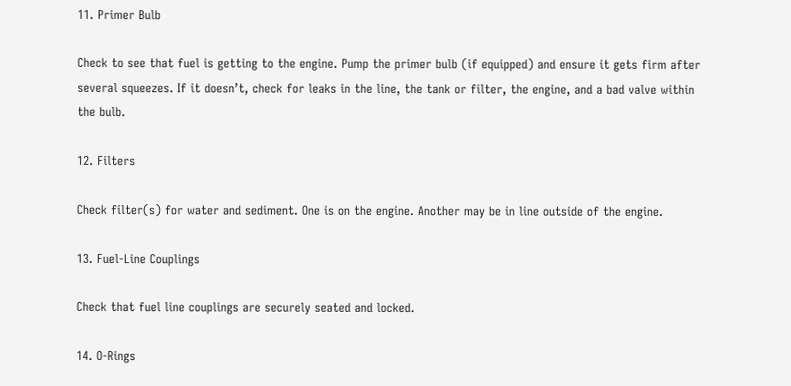11. Primer Bulb

Check to see that fuel is getting to the engine. Pump the primer bulb (if equipped) and ensure it gets firm after several squeezes. If it doesn’t, check for leaks in the line, the tank or filter, the engine, and a bad valve within the bulb.

12. Filters

Check filter(s) for water and sediment. One is on the engine. Another may be in line outside of the engine.

13. Fuel-Line Couplings

Check that fuel line couplings are securely seated and locked.

14. O-Rings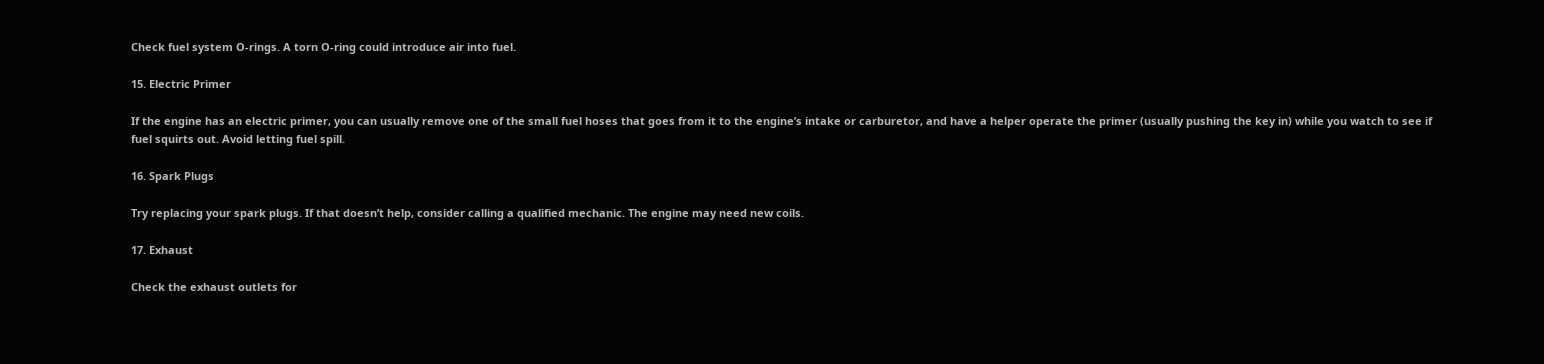Check fuel system O-rings. A torn O-ring could introduce air into fuel.

15. Electric Primer

If the engine has an electric primer, you can usually remove one of the small fuel hoses that goes from it to the engine’s intake or carburetor, and have a helper operate the primer (usually pushing the key in) while you watch to see if fuel squirts out. Avoid letting fuel spill.

16. Spark Plugs

Try replacing your spark plugs. If that doesn’t help, consider calling a qualified mechanic. The engine may need new coils.

17. Exhaust

Check the exhaust outlets for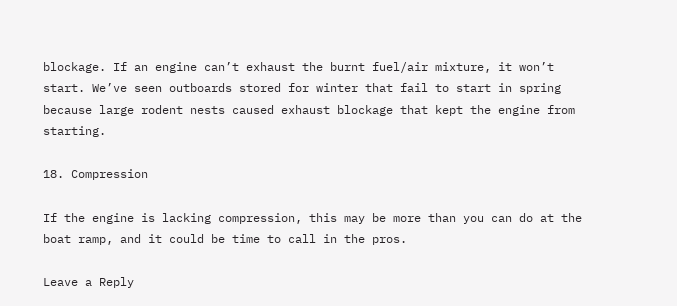blockage. If an engine can’t exhaust the burnt fuel/air mixture, it won’t start. We’ve seen outboards stored for winter that fail to start in spring because large rodent nests caused exhaust blockage that kept the engine from starting.

18. Compression

If the engine is lacking compression, this may be more than you can do at the boat ramp, and it could be time to call in the pros.

Leave a Reply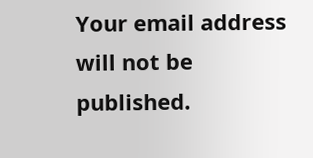Your email address will not be published.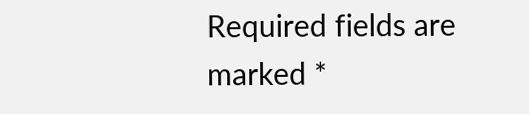Required fields are marked *